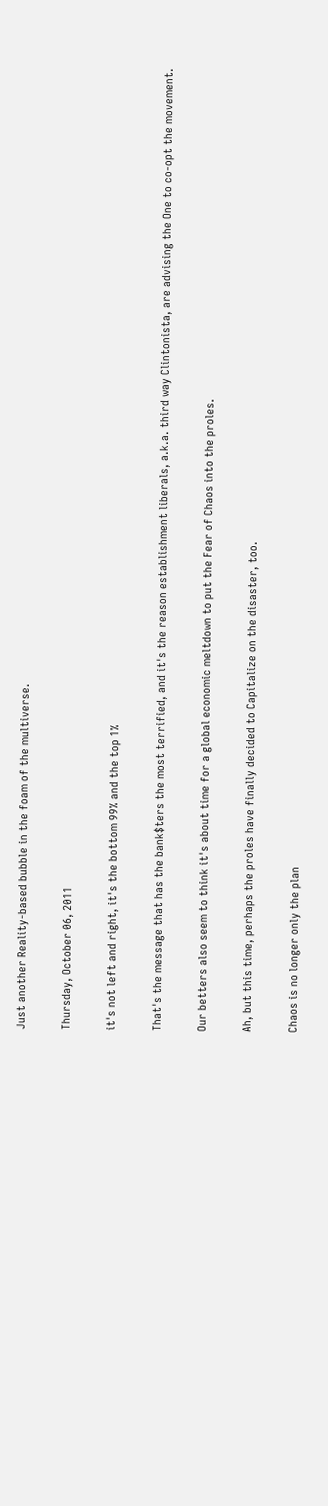Just another Reality-based bubble in the foam of the multiverse.

Thursday, October 06, 2011

it's not left and right, it's the bottom 99% and the top 1%

That's the message that has the bank$ters the most terrified, and it's the reason establishment liberals, a.k.a. third way Clintonista, are advising the One to co-opt the movement.

Our betters also seem to think it's about time for a global economic meltdown to put the Fear of Chaos into the proles.

Ah, but this time, perhaps the proles have finally decided to Capitalize on the disaster, too.

Chaos is no longer only the plan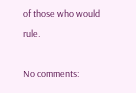of those who would rule.

No comments: